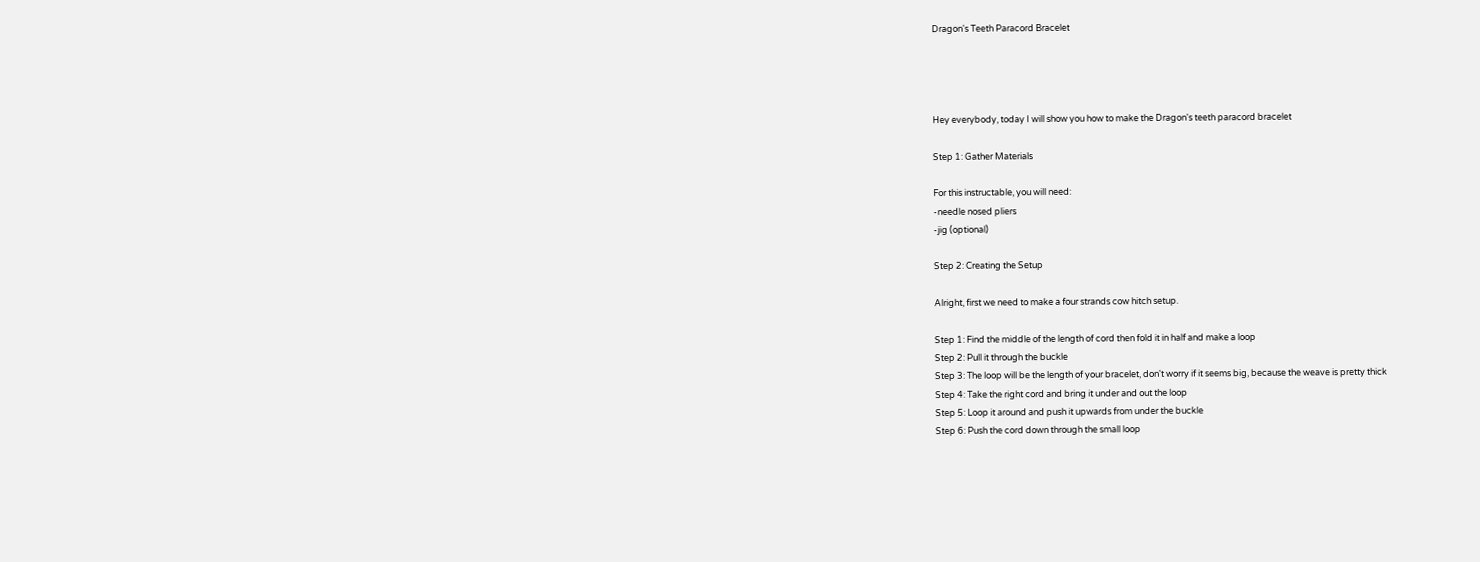Dragon's Teeth Paracord Bracelet




Hey everybody, today I will show you how to make the Dragon's teeth paracord bracelet

Step 1: Gather Materials

For this instructable, you will need:
-needle nosed pliers
-jig (optional)

Step 2: Creating the Setup

Alright, first we need to make a four strands cow hitch setup.

Step 1: Find the middle of the length of cord then fold it in half and make a loop
Step 2: Pull it through the buckle
Step 3: The loop will be the length of your bracelet, don't worry if it seems big, because the weave is pretty thick
Step 4: Take the right cord and bring it under and out the loop
Step 5: Loop it around and push it upwards from under the buckle
Step 6: Push the cord down through the small loop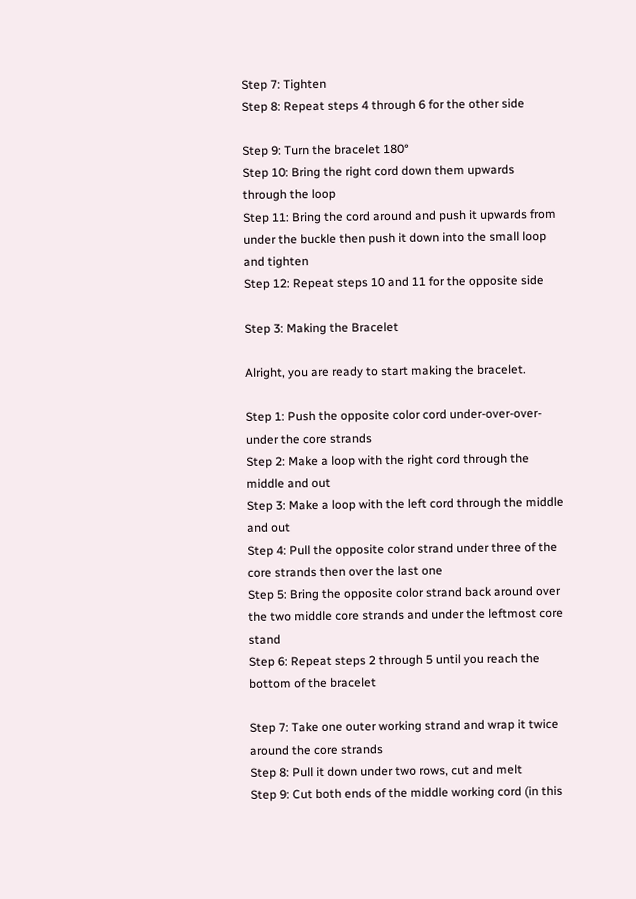Step 7: Tighten
Step 8: Repeat steps 4 through 6 for the other side

Step 9: Turn the bracelet 180°
Step 10: Bring the right cord down them upwards through the loop
Step 11: Bring the cord around and push it upwards from under the buckle then push it down into the small loop and tighten
Step 12: Repeat steps 10 and 11 for the opposite side

Step 3: Making the Bracelet

Alright, you are ready to start making the bracelet.

Step 1: Push the opposite color cord under-over-over-under the core strands
Step 2: Make a loop with the right cord through the middle and out
Step 3: Make a loop with the left cord through the middle and out
Step 4: Pull the opposite color strand under three of the core strands then over the last one
Step 5: Bring the opposite color strand back around over the two middle core strands and under the leftmost core stand
Step 6: Repeat steps 2 through 5 until you reach the bottom of the bracelet

Step 7: Take one outer working strand and wrap it twice around the core strands
Step 8: Pull it down under two rows, cut and melt
Step 9: Cut both ends of the middle working cord (in this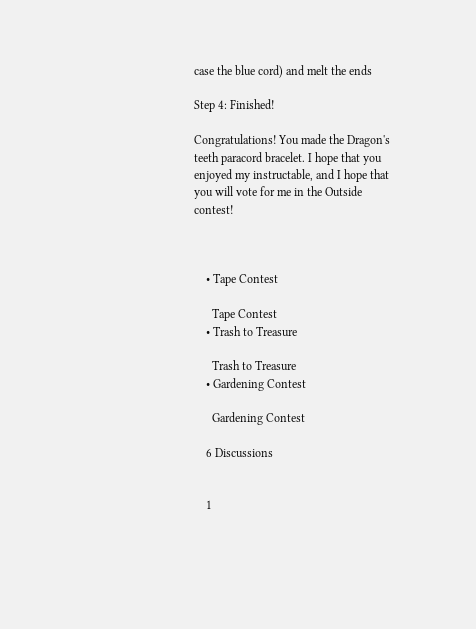case the blue cord) and melt the ends

Step 4: Finished!

Congratulations! You made the Dragon's teeth paracord bracelet. I hope that you enjoyed my instructable, and I hope that you will vote for me in the Outside contest!



    • Tape Contest

      Tape Contest
    • Trash to Treasure

      Trash to Treasure
    • Gardening Contest

      Gardening Contest

    6 Discussions


    1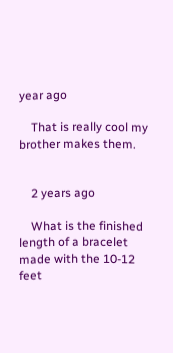year ago

    That is really cool my brother makes them.


    2 years ago

    What is the finished length of a bracelet made with the 10-12 feet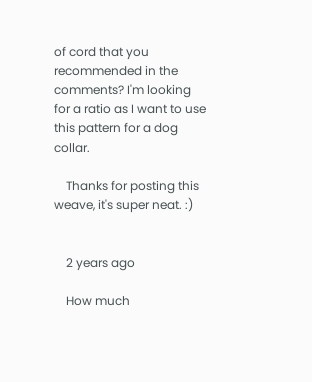of cord that you recommended in the comments? I'm looking for a ratio as I want to use this pattern for a dog collar.

    Thanks for posting this weave, it's super neat. :)


    2 years ago

    How much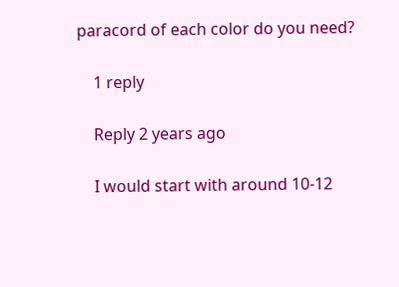paracord of each color do you need?

    1 reply

    Reply 2 years ago

    I would start with around 10-12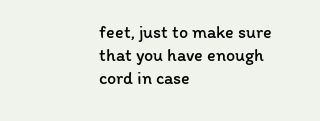feet, just to make sure that you have enough cord in case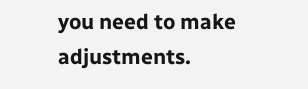you need to make adjustments.